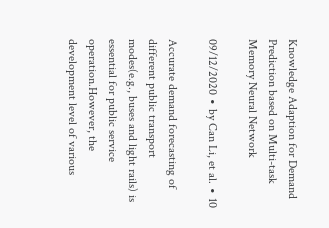Knowledge Adaption for Demand Prediction based on Multi-task Memory Neural Network

09/12/2020 ∙ by Can Li, et al. ∙ 10

Accurate demand forecasting of different public transport modes(e.g., buses and light rails) is essential for public service operation.However, the development level of various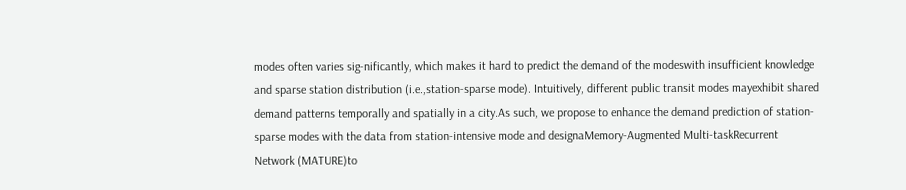modes often varies sig-nificantly, which makes it hard to predict the demand of the modeswith insufficient knowledge and sparse station distribution (i.e.,station-sparse mode). Intuitively, different public transit modes mayexhibit shared demand patterns temporally and spatially in a city.As such, we propose to enhance the demand prediction of station-sparse modes with the data from station-intensive mode and designaMemory-Augmented Multi-taskRecurrent Network (MATURE)to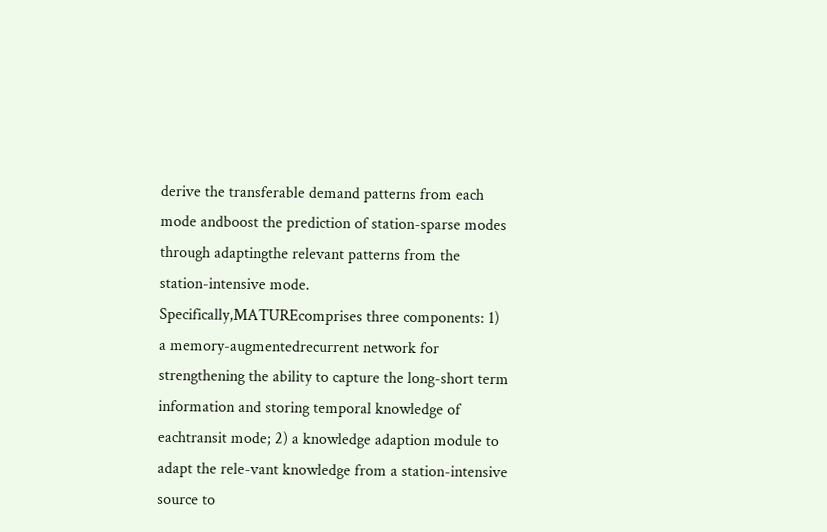derive the transferable demand patterns from each mode andboost the prediction of station-sparse modes through adaptingthe relevant patterns from the station-intensive mode. Specifically,MATUREcomprises three components: 1) a memory-augmentedrecurrent network for strengthening the ability to capture the long-short term information and storing temporal knowledge of eachtransit mode; 2) a knowledge adaption module to adapt the rele-vant knowledge from a station-intensive source to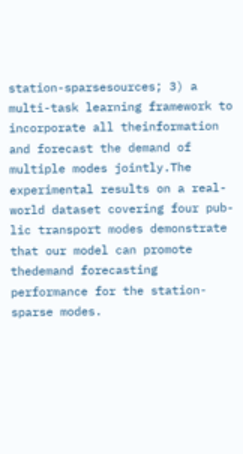station-sparsesources; 3) a multi-task learning framework to incorporate all theinformation and forecast the demand of multiple modes jointly.The experimental results on a real-world dataset covering four pub-lic transport modes demonstrate that our model can promote thedemand forecasting performance for the station-sparse modes.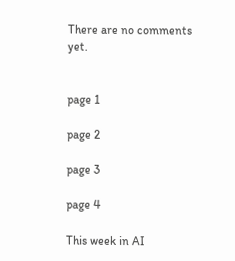There are no comments yet.


page 1

page 2

page 3

page 4

This week in AI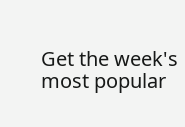Get the week's most popular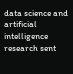data science and artificial intelligence research sent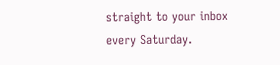straight to your inbox every Saturday.